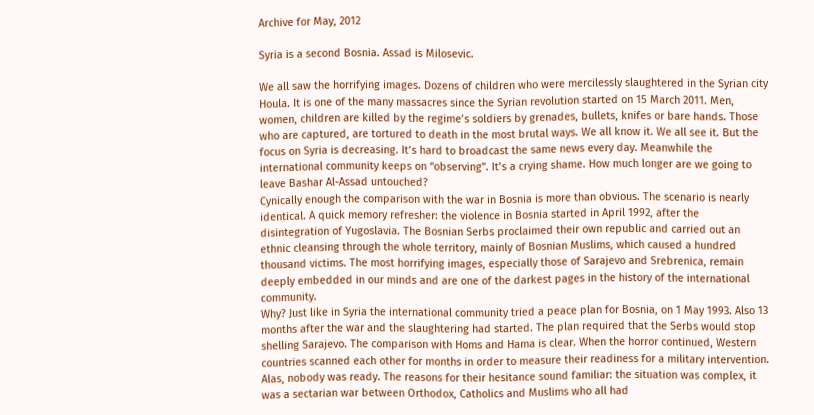Archive for May, 2012

Syria is a second Bosnia. Assad is Milosevic.

We all saw the horrifying images. Dozens of children who were mercilessly slaughtered in the Syrian city Houla. It is one of the many massacres since the Syrian revolution started on 15 March 2011. Men, women, children are killed by the regime’s soldiers by grenades, bullets, knifes or bare hands. Those who are captured, are tortured to death in the most brutal ways. We all know it. We all see it. But the focus on Syria is decreasing. It’s hard to broadcast the same news every day. Meanwhile the international community keeps on “observing”. It’s a crying shame. How much longer are we going to leave Bashar Al-Assad untouched?
Cynically enough the comparison with the war in Bosnia is more than obvious. The scenario is nearly identical. A quick memory refresher: the violence in Bosnia started in April 1992, after the disintegration of Yugoslavia. The Bosnian Serbs proclaimed their own republic and carried out an ethnic cleansing through the whole territory, mainly of Bosnian Muslims, which caused a hundred thousand victims. The most horrifying images, especially those of Sarajevo and Srebrenica, remain deeply embedded in our minds and are one of the darkest pages in the history of the international community.
Why? Just like in Syria the international community tried a peace plan for Bosnia, on 1 May 1993. Also 13 months after the war and the slaughtering had started. The plan required that the Serbs would stop shelling Sarajevo. The comparison with Homs and Hama is clear. When the horror continued, Western countries scanned each other for months in order to measure their readiness for a military intervention. Alas, nobody was ready. The reasons for their hesitance sound familiar: the situation was complex, it was a sectarian war between Orthodox, Catholics and Muslims who all had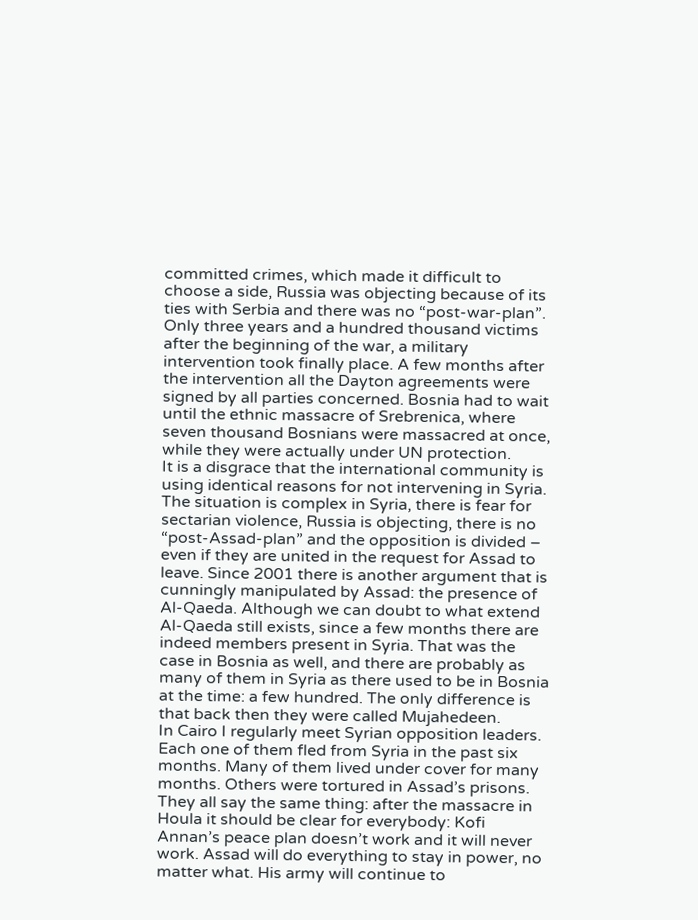committed crimes, which made it difficult to choose a side, Russia was objecting because of its ties with Serbia and there was no “post-war-plan”.
Only three years and a hundred thousand victims after the beginning of the war, a military intervention took finally place. A few months after the intervention all the Dayton agreements were signed by all parties concerned. Bosnia had to wait until the ethnic massacre of Srebrenica, where seven thousand Bosnians were massacred at once, while they were actually under UN protection.
It is a disgrace that the international community is using identical reasons for not intervening in Syria. The situation is complex in Syria, there is fear for sectarian violence, Russia is objecting, there is no “post-Assad-plan” and the opposition is divided – even if they are united in the request for Assad to leave. Since 2001 there is another argument that is cunningly manipulated by Assad: the presence of Al-Qaeda. Although we can doubt to what extend Al-Qaeda still exists, since a few months there are indeed members present in Syria. That was the case in Bosnia as well, and there are probably as many of them in Syria as there used to be in Bosnia at the time: a few hundred. The only difference is that back then they were called Mujahedeen.
In Cairo I regularly meet Syrian opposition leaders. Each one of them fled from Syria in the past six months. Many of them lived under cover for many months. Others were tortured in Assad’s prisons. They all say the same thing: after the massacre in Houla it should be clear for everybody: Kofi Annan’s peace plan doesn’t work and it will never work. Assad will do everything to stay in power, no matter what. His army will continue to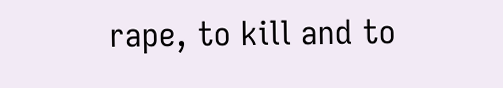rape, to kill and to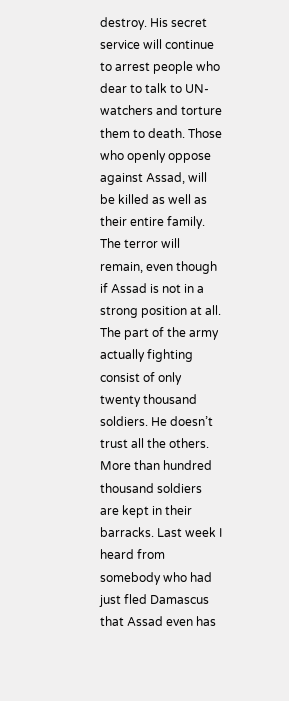destroy. His secret service will continue to arrest people who dear to talk to UN-watchers and torture them to death. Those who openly oppose against Assad, will be killed as well as their entire family. The terror will remain, even though if Assad is not in a strong position at all. The part of the army actually fighting consist of only twenty thousand soldiers. He doesn’t trust all the others. More than hundred thousand soldiers are kept in their barracks. Last week I heard from somebody who had just fled Damascus that Assad even has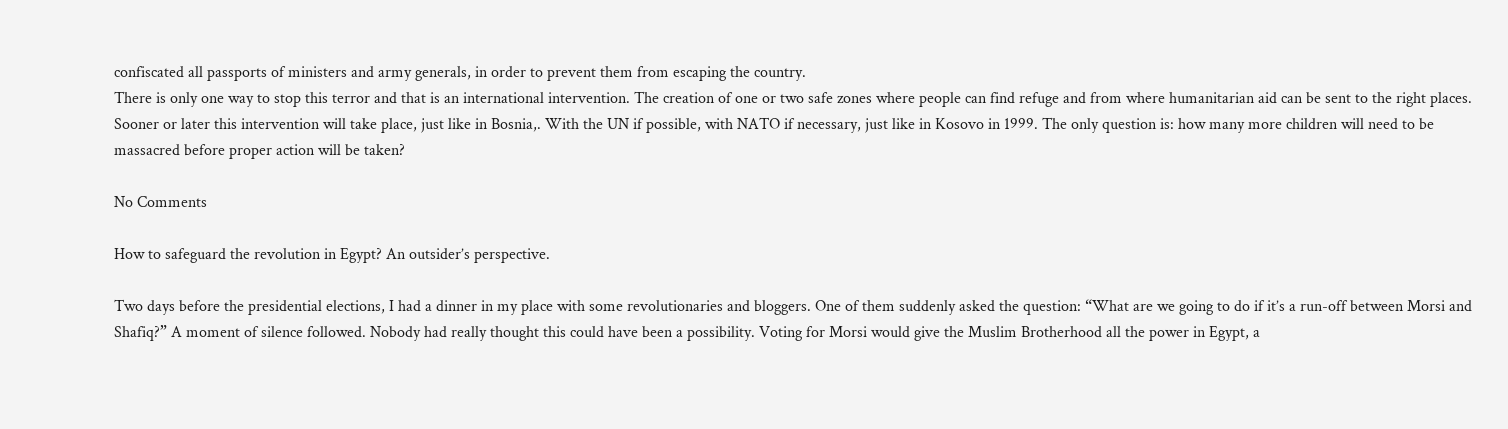confiscated all passports of ministers and army generals, in order to prevent them from escaping the country.
There is only one way to stop this terror and that is an international intervention. The creation of one or two safe zones where people can find refuge and from where humanitarian aid can be sent to the right places. Sooner or later this intervention will take place, just like in Bosnia,. With the UN if possible, with NATO if necessary, just like in Kosovo in 1999. The only question is: how many more children will need to be massacred before proper action will be taken?

No Comments

How to safeguard the revolution in Egypt? An outsider’s perspective.

Two days before the presidential elections, I had a dinner in my place with some revolutionaries and bloggers. One of them suddenly asked the question: “What are we going to do if it’s a run-off between Morsi and Shafiq?” A moment of silence followed. Nobody had really thought this could have been a possibility. Voting for Morsi would give the Muslim Brotherhood all the power in Egypt, a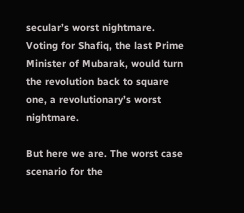secular’s worst nightmare. Voting for Shafiq, the last Prime Minister of Mubarak, would turn the revolution back to square one, a revolutionary’s worst nightmare.

But here we are. The worst case scenario for the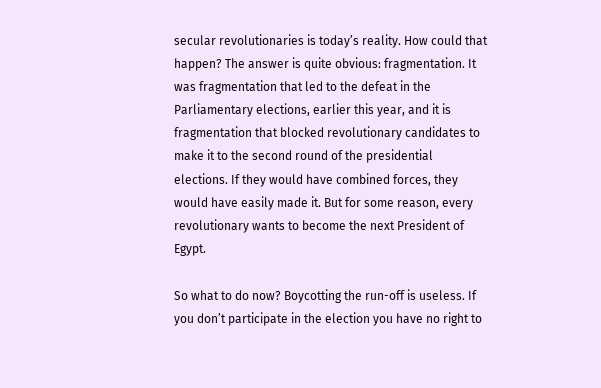secular revolutionaries is today’s reality. How could that happen? The answer is quite obvious: fragmentation. It was fragmentation that led to the defeat in the Parliamentary elections, earlier this year, and it is fragmentation that blocked revolutionary candidates to make it to the second round of the presidential elections. If they would have combined forces, they would have easily made it. But for some reason, every revolutionary wants to become the next President of Egypt.

So what to do now? Boycotting the run-off is useless. If you don’t participate in the election you have no right to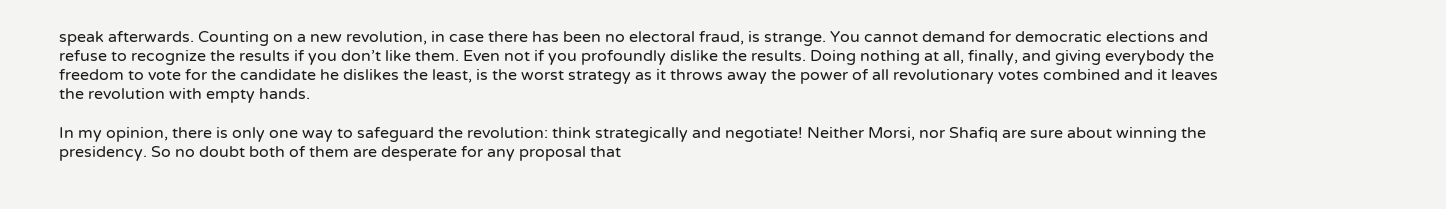speak afterwards. Counting on a new revolution, in case there has been no electoral fraud, is strange. You cannot demand for democratic elections and refuse to recognize the results if you don’t like them. Even not if you profoundly dislike the results. Doing nothing at all, finally, and giving everybody the freedom to vote for the candidate he dislikes the least, is the worst strategy as it throws away the power of all revolutionary votes combined and it leaves the revolution with empty hands.

In my opinion, there is only one way to safeguard the revolution: think strategically and negotiate! Neither Morsi, nor Shafiq are sure about winning the presidency. So no doubt both of them are desperate for any proposal that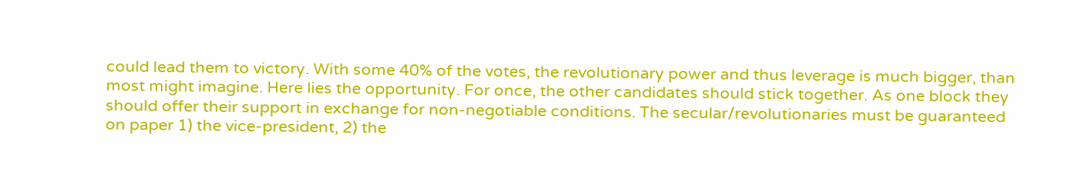could lead them to victory. With some 40% of the votes, the revolutionary power and thus leverage is much bigger, than most might imagine. Here lies the opportunity. For once, the other candidates should stick together. As one block they should offer their support in exchange for non-negotiable conditions. The secular/revolutionaries must be guaranteed on paper 1) the vice-president, 2) the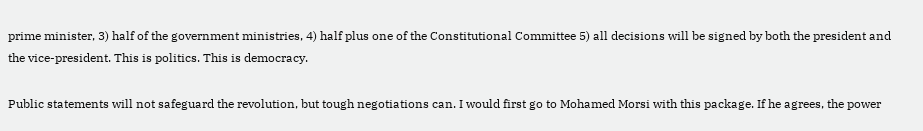prime minister, 3) half of the government ministries, 4) half plus one of the Constitutional Committee 5) all decisions will be signed by both the president and the vice-president. This is politics. This is democracy.

Public statements will not safeguard the revolution, but tough negotiations can. I would first go to Mohamed Morsi with this package. If he agrees, the power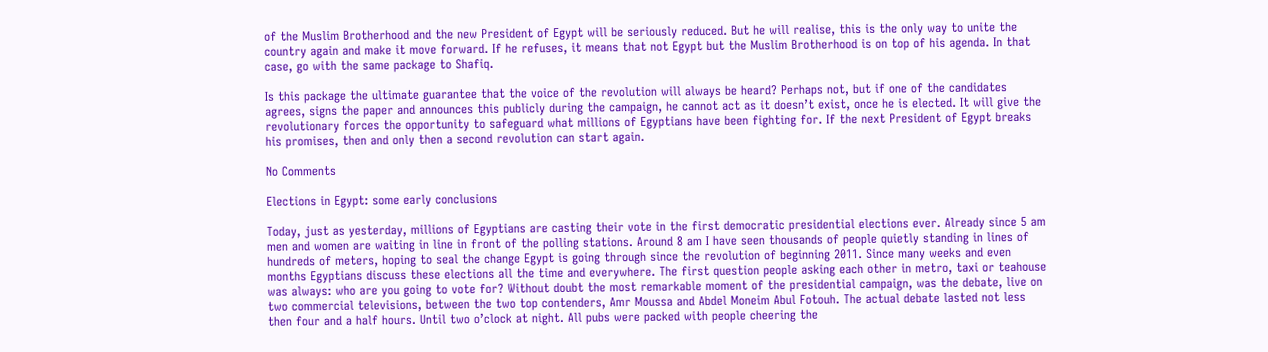of the Muslim Brotherhood and the new President of Egypt will be seriously reduced. But he will realise, this is the only way to unite the country again and make it move forward. If he refuses, it means that not Egypt but the Muslim Brotherhood is on top of his agenda. In that case, go with the same package to Shafiq.

Is this package the ultimate guarantee that the voice of the revolution will always be heard? Perhaps not, but if one of the candidates agrees, signs the paper and announces this publicly during the campaign, he cannot act as it doesn’t exist, once he is elected. It will give the revolutionary forces the opportunity to safeguard what millions of Egyptians have been fighting for. If the next President of Egypt breaks his promises, then and only then a second revolution can start again.

No Comments

Elections in Egypt: some early conclusions

Today, just as yesterday, millions of Egyptians are casting their vote in the first democratic presidential elections ever. Already since 5 am men and women are waiting in line in front of the polling stations. Around 8 am I have seen thousands of people quietly standing in lines of hundreds of meters, hoping to seal the change Egypt is going through since the revolution of beginning 2011. Since many weeks and even months Egyptians discuss these elections all the time and everywhere. The first question people asking each other in metro, taxi or teahouse was always: who are you going to vote for? Without doubt the most remarkable moment of the presidential campaign, was the debate, live on two commercial televisions, between the two top contenders, Amr Moussa and Abdel Moneim Abul Fotouh. The actual debate lasted not less then four and a half hours. Until two o’clock at night. All pubs were packed with people cheering the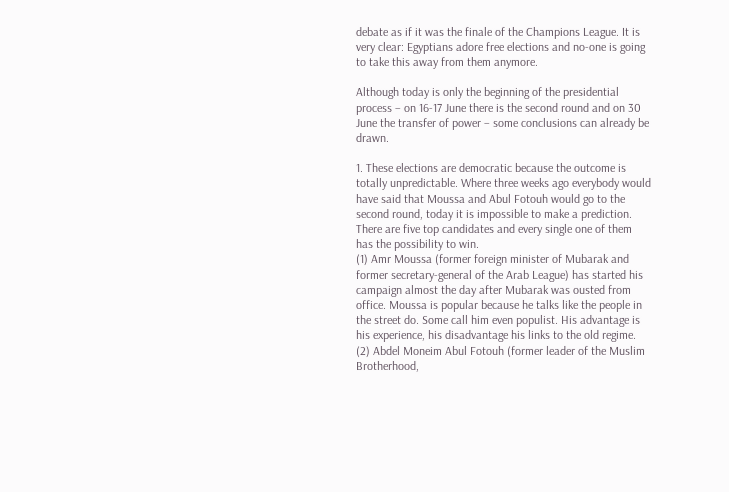debate as if it was the finale of the Champions League. It is very clear: Egyptians adore free elections and no-one is going to take this away from them anymore.

Although today is only the beginning of the presidential process – on 16-17 June there is the second round and on 30 June the transfer of power – some conclusions can already be drawn.

1. These elections are democratic because the outcome is totally unpredictable. Where three weeks ago everybody would have said that Moussa and Abul Fotouh would go to the second round, today it is impossible to make a prediction. There are five top candidates and every single one of them has the possibility to win.
(1) Amr Moussa (former foreign minister of Mubarak and former secretary-general of the Arab League) has started his campaign almost the day after Mubarak was ousted from office. Moussa is popular because he talks like the people in the street do. Some call him even populist. His advantage is his experience, his disadvantage his links to the old regime.
(2) Abdel Moneim Abul Fotouh (former leader of the Muslim Brotherhood,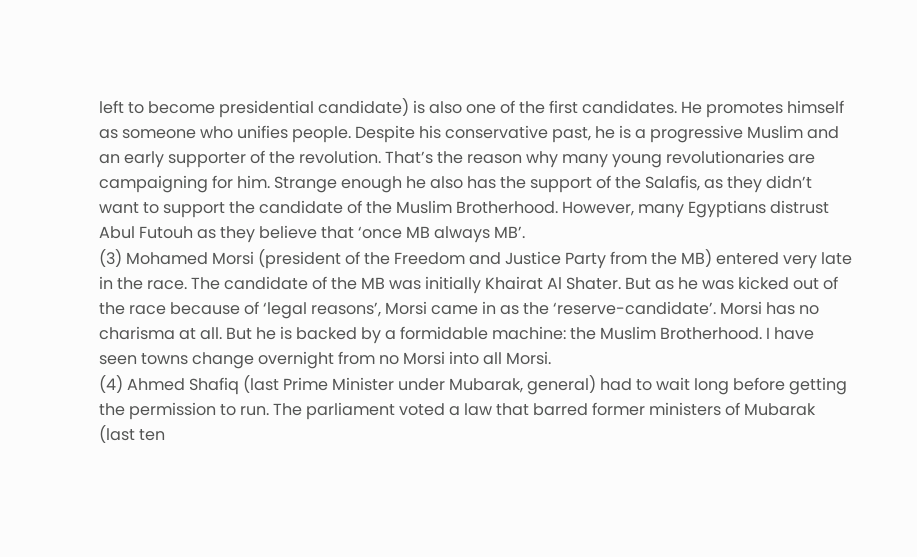left to become presidential candidate) is also one of the first candidates. He promotes himself as someone who unifies people. Despite his conservative past, he is a progressive Muslim and an early supporter of the revolution. That’s the reason why many young revolutionaries are campaigning for him. Strange enough he also has the support of the Salafis, as they didn’t want to support the candidate of the Muslim Brotherhood. However, many Egyptians distrust Abul Futouh as they believe that ‘once MB always MB’.
(3) Mohamed Morsi (president of the Freedom and Justice Party from the MB) entered very late in the race. The candidate of the MB was initially Khairat Al Shater. But as he was kicked out of the race because of ‘legal reasons’, Morsi came in as the ‘reserve-candidate’. Morsi has no charisma at all. But he is backed by a formidable machine: the Muslim Brotherhood. I have seen towns change overnight from no Morsi into all Morsi.
(4) Ahmed Shafiq (last Prime Minister under Mubarak, general) had to wait long before getting the permission to run. The parliament voted a law that barred former ministers of Mubarak (last ten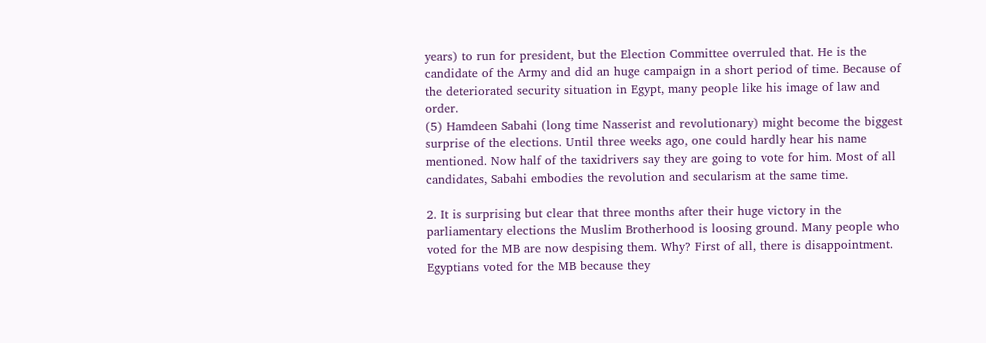years) to run for president, but the Election Committee overruled that. He is the candidate of the Army and did an huge campaign in a short period of time. Because of the deteriorated security situation in Egypt, many people like his image of law and order.
(5) Hamdeen Sabahi (long time Nasserist and revolutionary) might become the biggest surprise of the elections. Until three weeks ago, one could hardly hear his name mentioned. Now half of the taxidrivers say they are going to vote for him. Most of all candidates, Sabahi embodies the revolution and secularism at the same time.

2. It is surprising but clear that three months after their huge victory in the parliamentary elections the Muslim Brotherhood is loosing ground. Many people who voted for the MB are now despising them. Why? First of all, there is disappointment. Egyptians voted for the MB because they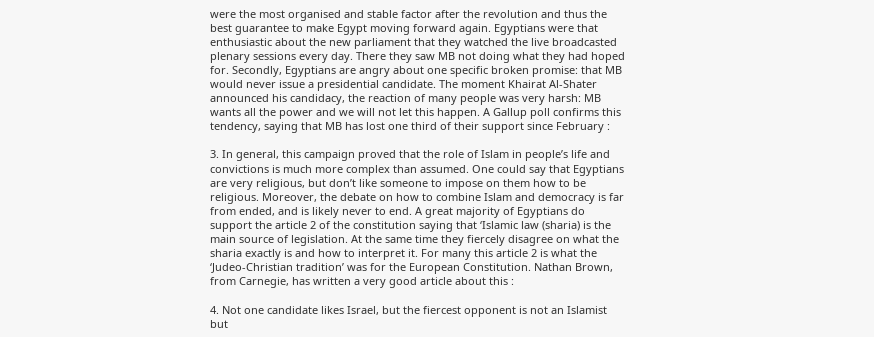were the most organised and stable factor after the revolution and thus the best guarantee to make Egypt moving forward again. Egyptians were that enthusiastic about the new parliament that they watched the live broadcasted plenary sessions every day. There they saw MB not doing what they had hoped for. Secondly, Egyptians are angry about one specific broken promise: that MB would never issue a presidential candidate. The moment Khairat Al-Shater announced his candidacy, the reaction of many people was very harsh: MB wants all the power and we will not let this happen. A Gallup poll confirms this tendency, saying that MB has lost one third of their support since February :

3. In general, this campaign proved that the role of Islam in people’s life and convictions is much more complex than assumed. One could say that Egyptians are very religious, but don’t like someone to impose on them how to be religious. Moreover, the debate on how to combine Islam and democracy is far from ended, and is likely never to end. A great majority of Egyptians do support the article 2 of the constitution saying that ‘Islamic law (sharia) is the main source of legislation. At the same time they fiercely disagree on what the sharia exactly is and how to interpret it. For many this article 2 is what the ‘Judeo-Christian tradition’ was for the European Constitution. Nathan Brown, from Carnegie, has written a very good article about this :

4. Not one candidate likes Israel, but the fiercest opponent is not an Islamist but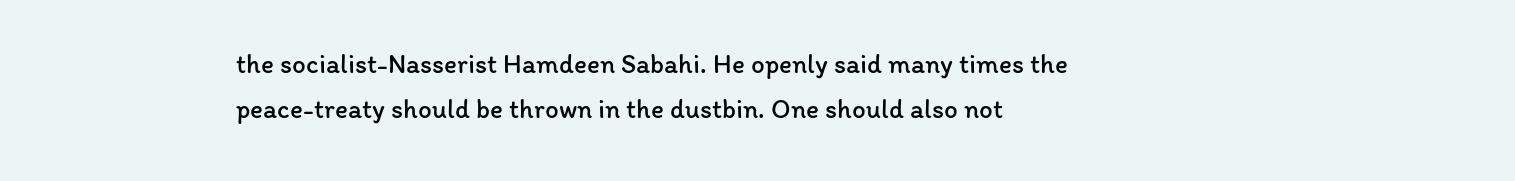the socialist-Nasserist Hamdeen Sabahi. He openly said many times the peace-treaty should be thrown in the dustbin. One should also not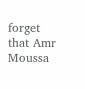forget that Amr Moussa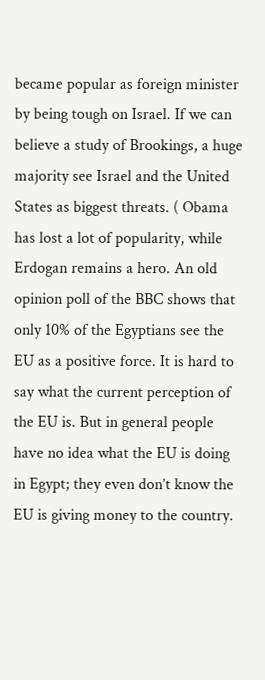became popular as foreign minister by being tough on Israel. If we can believe a study of Brookings, a huge majority see Israel and the United States as biggest threats. ( Obama has lost a lot of popularity, while Erdogan remains a hero. An old opinion poll of the BBC shows that only 10% of the Egyptians see the EU as a positive force. It is hard to say what the current perception of the EU is. But in general people have no idea what the EU is doing in Egypt; they even don’t know the EU is giving money to the country.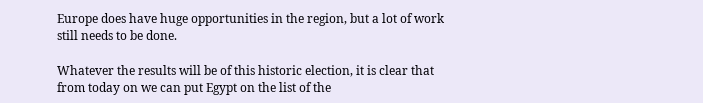Europe does have huge opportunities in the region, but a lot of work still needs to be done.

Whatever the results will be of this historic election, it is clear that from today on we can put Egypt on the list of the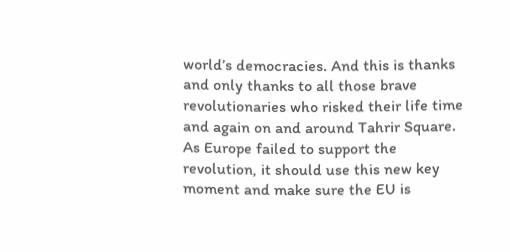world’s democracies. And this is thanks and only thanks to all those brave revolutionaries who risked their life time and again on and around Tahrir Square. As Europe failed to support the revolution, it should use this new key moment and make sure the EU is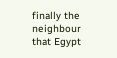finally the neighbour that Egypt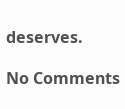deserves.

No Comments